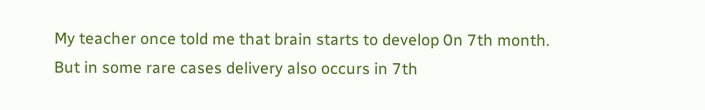My teacher once told me that brain starts to develop 0n 7th month. But in some rare cases delivery also occurs in 7th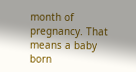month of pregnancy. That means a baby born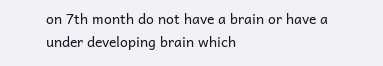on 7th month do not have a brain or have a under developing brain which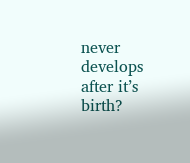never develops after it’s birth?